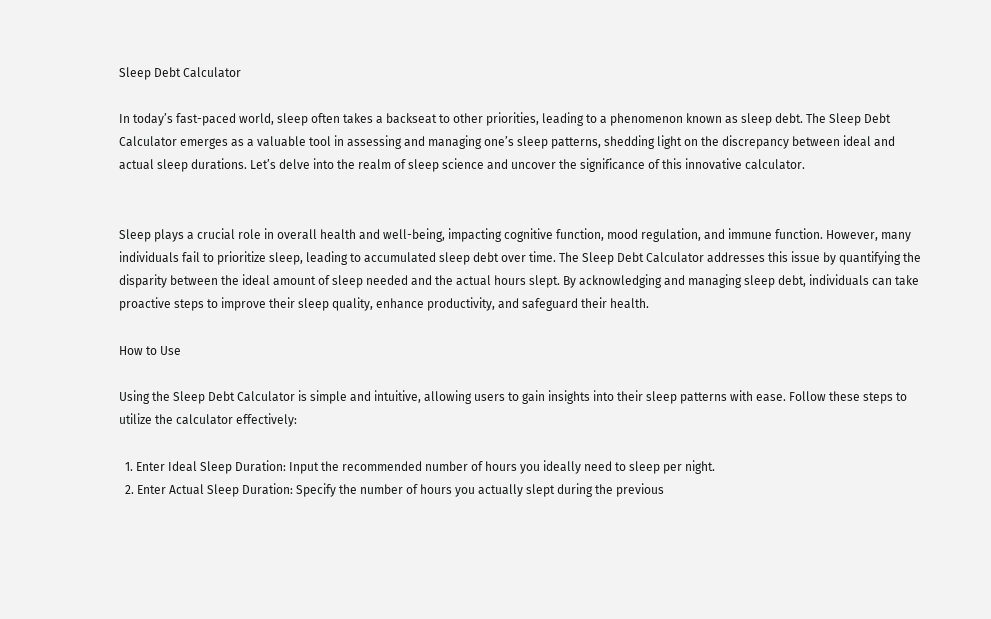Sleep Debt Calculator

In today’s fast-paced world, sleep often takes a backseat to other priorities, leading to a phenomenon known as sleep debt. The Sleep Debt Calculator emerges as a valuable tool in assessing and managing one’s sleep patterns, shedding light on the discrepancy between ideal and actual sleep durations. Let’s delve into the realm of sleep science and uncover the significance of this innovative calculator.


Sleep plays a crucial role in overall health and well-being, impacting cognitive function, mood regulation, and immune function. However, many individuals fail to prioritize sleep, leading to accumulated sleep debt over time. The Sleep Debt Calculator addresses this issue by quantifying the disparity between the ideal amount of sleep needed and the actual hours slept. By acknowledging and managing sleep debt, individuals can take proactive steps to improve their sleep quality, enhance productivity, and safeguard their health.

How to Use

Using the Sleep Debt Calculator is simple and intuitive, allowing users to gain insights into their sleep patterns with ease. Follow these steps to utilize the calculator effectively:

  1. Enter Ideal Sleep Duration: Input the recommended number of hours you ideally need to sleep per night.
  2. Enter Actual Sleep Duration: Specify the number of hours you actually slept during the previous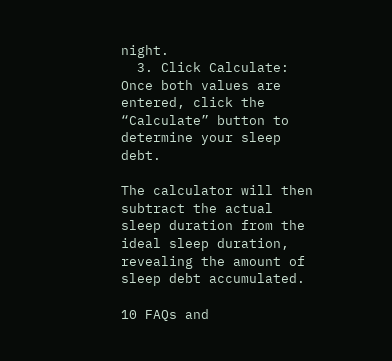night.
  3. Click Calculate: Once both values are entered, click the “Calculate” button to determine your sleep debt.

The calculator will then subtract the actual sleep duration from the ideal sleep duration, revealing the amount of sleep debt accumulated.

10 FAQs and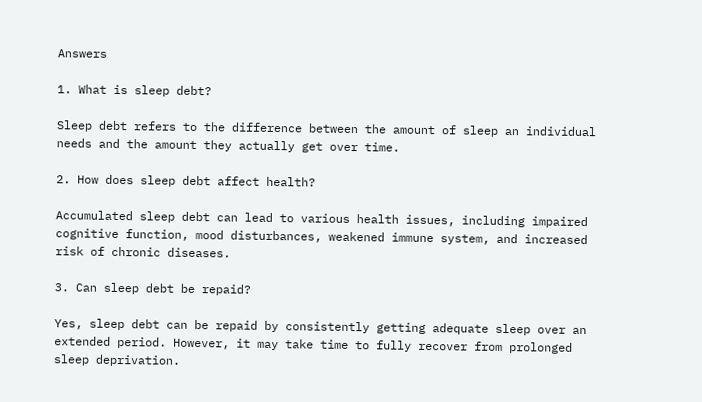Answers

1. What is sleep debt?

Sleep debt refers to the difference between the amount of sleep an individual needs and the amount they actually get over time.

2. How does sleep debt affect health?

Accumulated sleep debt can lead to various health issues, including impaired cognitive function, mood disturbances, weakened immune system, and increased risk of chronic diseases.

3. Can sleep debt be repaid?

Yes, sleep debt can be repaid by consistently getting adequate sleep over an extended period. However, it may take time to fully recover from prolonged sleep deprivation.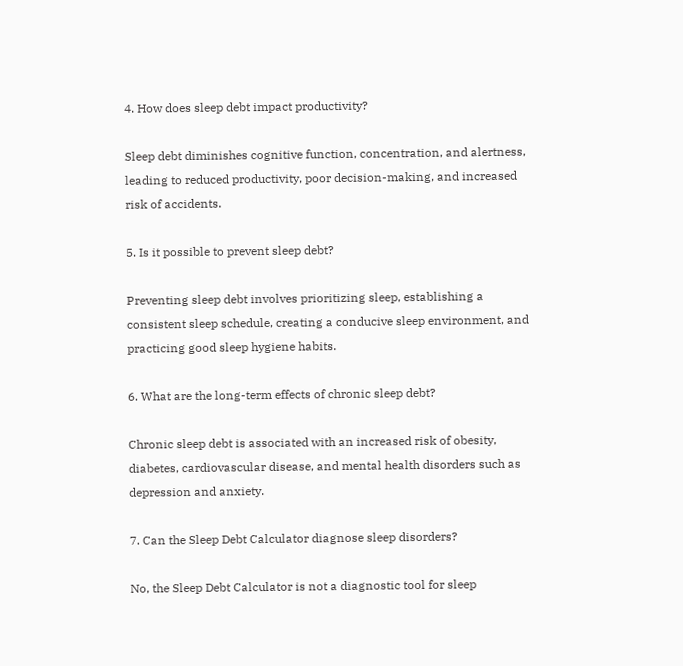4. How does sleep debt impact productivity?

Sleep debt diminishes cognitive function, concentration, and alertness, leading to reduced productivity, poor decision-making, and increased risk of accidents.

5. Is it possible to prevent sleep debt?

Preventing sleep debt involves prioritizing sleep, establishing a consistent sleep schedule, creating a conducive sleep environment, and practicing good sleep hygiene habits.

6. What are the long-term effects of chronic sleep debt?

Chronic sleep debt is associated with an increased risk of obesity, diabetes, cardiovascular disease, and mental health disorders such as depression and anxiety.

7. Can the Sleep Debt Calculator diagnose sleep disorders?

No, the Sleep Debt Calculator is not a diagnostic tool for sleep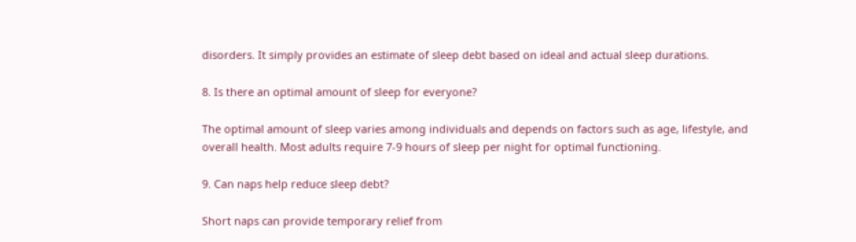disorders. It simply provides an estimate of sleep debt based on ideal and actual sleep durations.

8. Is there an optimal amount of sleep for everyone?

The optimal amount of sleep varies among individuals and depends on factors such as age, lifestyle, and overall health. Most adults require 7-9 hours of sleep per night for optimal functioning.

9. Can naps help reduce sleep debt?

Short naps can provide temporary relief from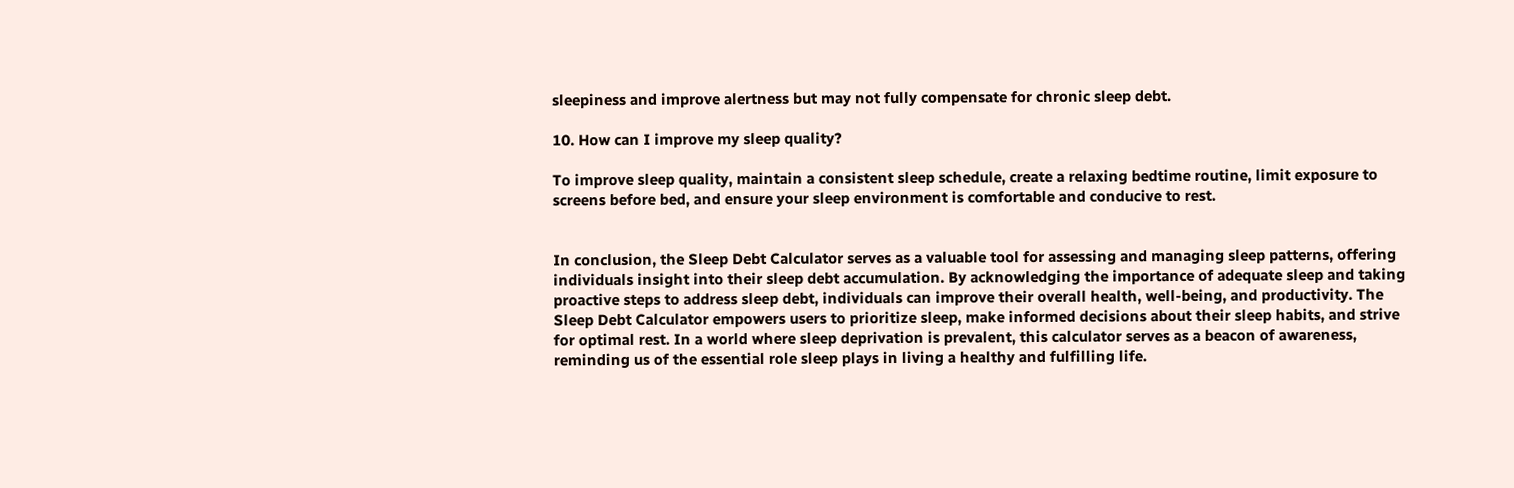sleepiness and improve alertness but may not fully compensate for chronic sleep debt.

10. How can I improve my sleep quality?

To improve sleep quality, maintain a consistent sleep schedule, create a relaxing bedtime routine, limit exposure to screens before bed, and ensure your sleep environment is comfortable and conducive to rest.


In conclusion, the Sleep Debt Calculator serves as a valuable tool for assessing and managing sleep patterns, offering individuals insight into their sleep debt accumulation. By acknowledging the importance of adequate sleep and taking proactive steps to address sleep debt, individuals can improve their overall health, well-being, and productivity. The Sleep Debt Calculator empowers users to prioritize sleep, make informed decisions about their sleep habits, and strive for optimal rest. In a world where sleep deprivation is prevalent, this calculator serves as a beacon of awareness, reminding us of the essential role sleep plays in living a healthy and fulfilling life.